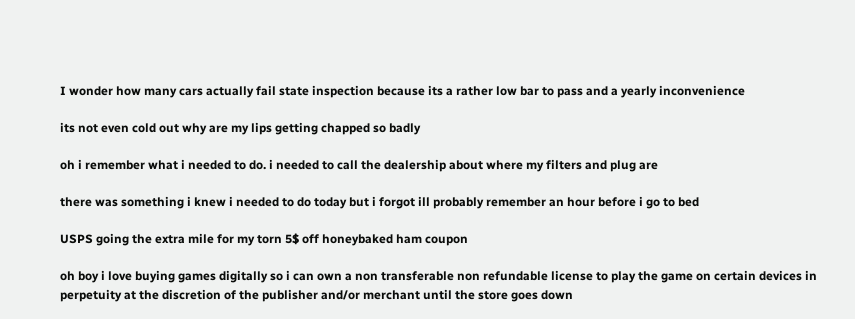I wonder how many cars actually fail state inspection because its a rather low bar to pass and a yearly inconvenience

its not even cold out why are my lips getting chapped so badly

oh i remember what i needed to do. i needed to call the dealership about where my filters and plug are

there was something i knew i needed to do today but i forgot ill probably remember an hour before i go to bed

USPS going the extra mile for my torn 5$ off honeybaked ham coupon

oh boy i love buying games digitally so i can own a non transferable non refundable license to play the game on certain devices in perpetuity at the discretion of the publisher and/or merchant until the store goes down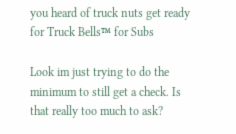you heard of truck nuts get ready for Truck Bells™ for Subs

Look im just trying to do the minimum to still get a check. Is that really too much to ask?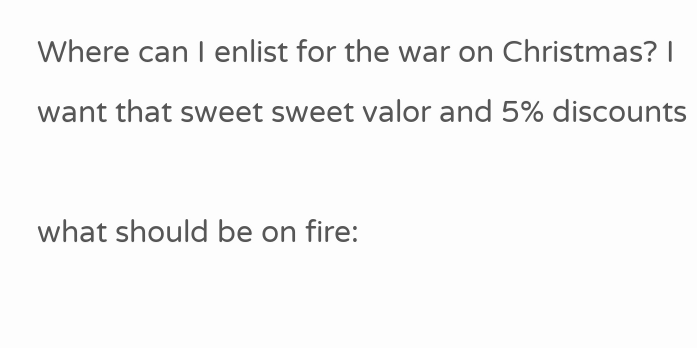Where can I enlist for the war on Christmas? I want that sweet sweet valor and 5% discounts

what should be on fire: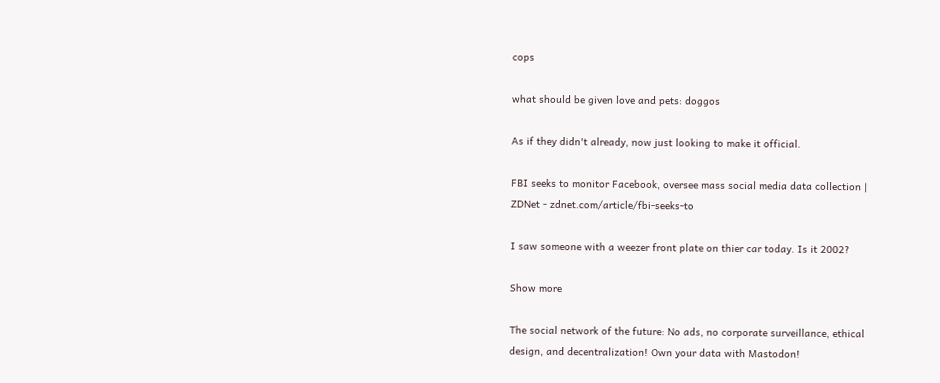cops

what should be given love and pets: doggos

As if they didn't already, now just looking to make it official.

FBI seeks to monitor Facebook, oversee mass social media data collection | ZDNet - zdnet.com/article/fbi-seeks-to

I saw someone with a weezer front plate on thier car today. Is it 2002?

Show more

The social network of the future: No ads, no corporate surveillance, ethical design, and decentralization! Own your data with Mastodon!